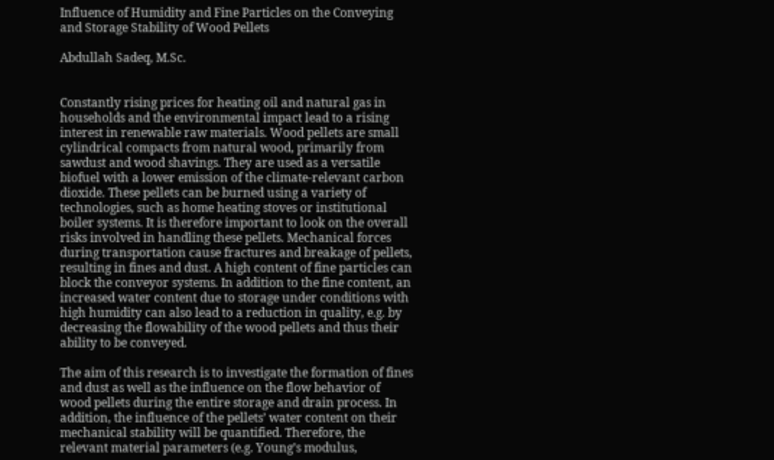Influence of Humidity and Fine Particles on the Conveying and Storage Stability of Wood Pellets

Abdullah Sadeq, M.Sc.


Constantly rising prices for heating oil and natural gas in households and the environmental impact lead to a rising interest in renewable raw materials. Wood pellets are small cylindrical compacts from natural wood, primarily from sawdust and wood shavings. They are used as a versatile biofuel with a lower emission of the climate-relevant carbon dioxide. These pellets can be burned using a variety of technologies, such as home heating stoves or institutional boiler systems. It is therefore important to look on the overall risks involved in handling these pellets. Mechanical forces during transportation cause fractures and breakage of pellets, resulting in fines and dust. A high content of fine particles can block the conveyor systems. In addition to the fine content, an increased water content due to storage under conditions with high humidity can also lead to a reduction in quality, e.g. by decreasing the flowability of the wood pellets and thus their ability to be conveyed.

The aim of this research is to investigate the formation of fines and dust as well as the influence on the flow behavior of wood pellets during the entire storage and drain process. In addition, the influence of the pellets’ water content on their mechanical stability will be quantified. Therefore, the relevant material parameters (e.g. Young’s modulus,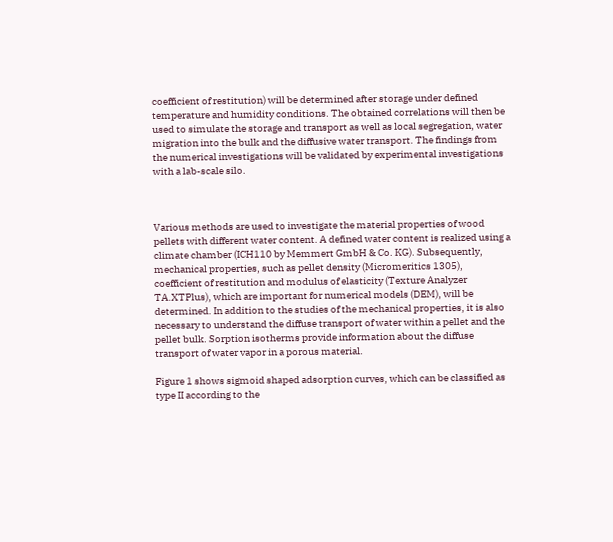coefficient of restitution) will be determined after storage under defined temperature and humidity conditions. The obtained correlations will then be used to simulate the storage and transport as well as local segregation, water migration into the bulk and the diffusive water transport. The findings from the numerical investigations will be validated by experimental investigations with a lab-scale silo.



Various methods are used to investigate the material properties of wood pellets with different water content. A defined water content is realized using a climate chamber (ICH110 by Memmert GmbH & Co. KG). Subsequently, mechanical properties, such as pellet density (Micromeritics 1305), coefficient of restitution and modulus of elasticity (Texture Analyzer TA.XTPlus), which are important for numerical models (DEM), will be determined. In addition to the studies of the mechanical properties, it is also necessary to understand the diffuse transport of water within a pellet and the pellet bulk. Sorption isotherms provide information about the diffuse transport of water vapor in a porous material.

Figure 1 shows sigmoid shaped adsorption curves, which can be classified as type II according to the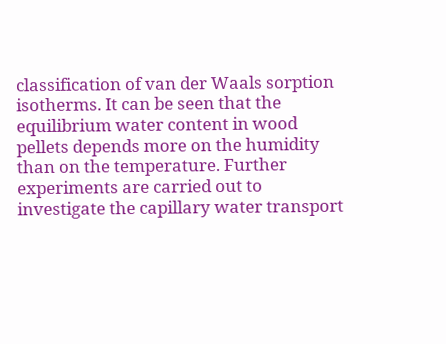classification of van der Waals sorption isotherms. It can be seen that the equilibrium water content in wood pellets depends more on the humidity than on the temperature. Further experiments are carried out to investigate the capillary water transport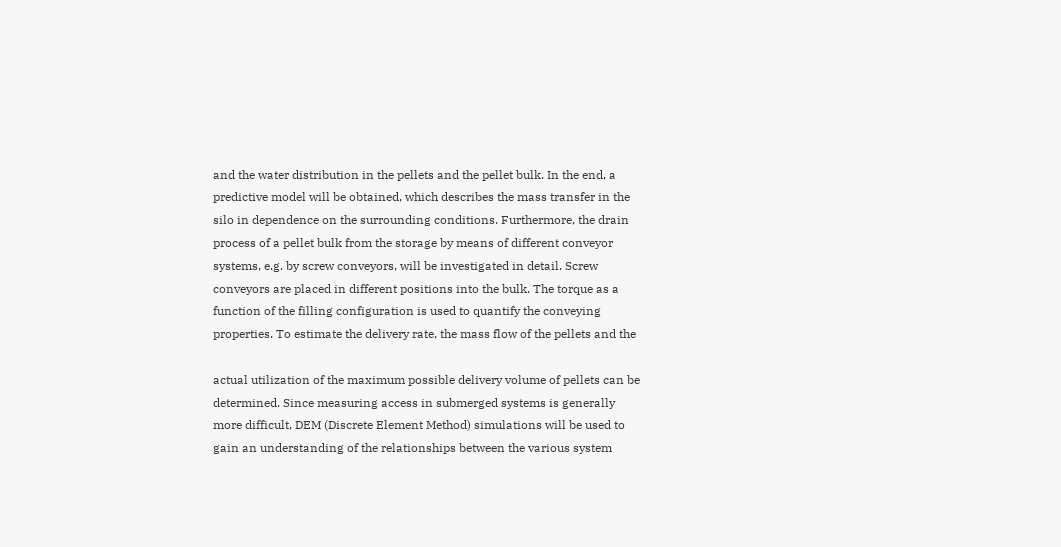and the water distribution in the pellets and the pellet bulk. In the end, a predictive model will be obtained, which describes the mass transfer in the silo in dependence on the surrounding conditions. Furthermore, the drain process of a pellet bulk from the storage by means of different conveyor systems, e.g. by screw conveyors, will be investigated in detail. Screw conveyors are placed in different positions into the bulk. The torque as a function of the filling configuration is used to quantify the conveying properties. To estimate the delivery rate, the mass flow of the pellets and the

actual utilization of the maximum possible delivery volume of pellets can be determined. Since measuring access in submerged systems is generally more difficult, DEM (Discrete Element Method) simulations will be used to gain an understanding of the relationships between the various system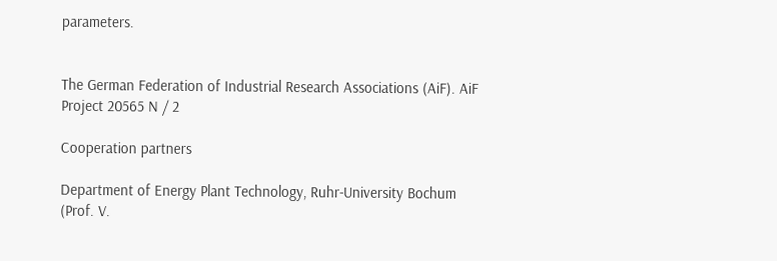parameters.


The German Federation of Industrial Research Associations (AiF). AiF Project 20565 N / 2

Cooperation partners

Department of Energy Plant Technology, Ruhr-University Bochum (Prof. V.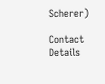Scherer)

Contact Details